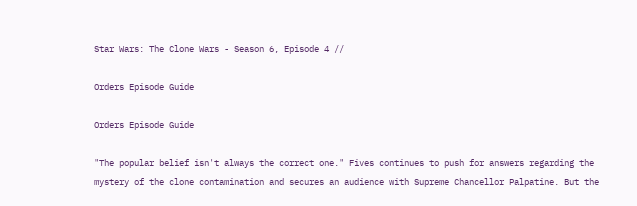Star Wars: The Clone Wars - Season 6, Episode 4 //

Orders Episode Guide

Orders Episode Guide

"The popular belief isn't always the correct one." Fives continues to push for answers regarding the mystery of the clone contamination and secures an audience with Supreme Chancellor Palpatine. But the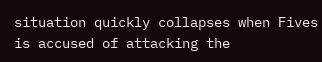situation quickly collapses when Fives is accused of attacking the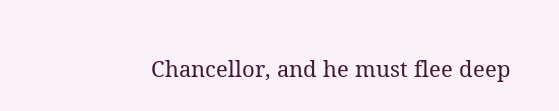Chancellor, and he must flee deep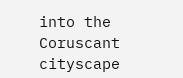into the Coruscant cityscape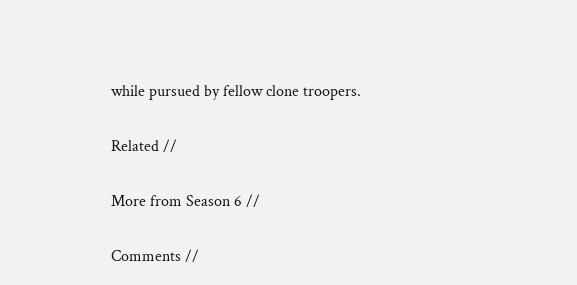while pursued by fellow clone troopers.

Related //

More from Season 6 //

Comments //